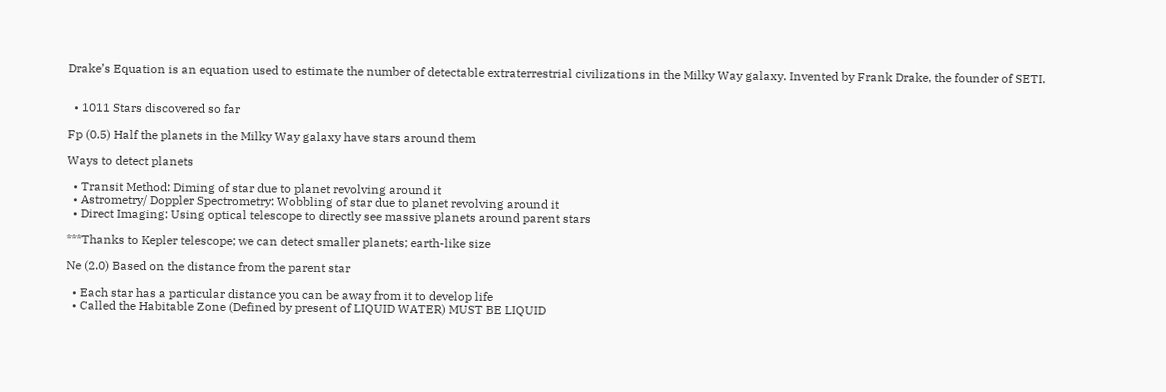Drake’s Equation is an equation used to estimate the number of detectable extraterrestrial civilizations in the Milky Way galaxy. Invented by Frank Drake, the founder of SETI.


  • 1011 Stars discovered so far

Fp (0.5) Half the planets in the Milky Way galaxy have stars around them

Ways to detect planets

  • Transit Method: Diming of star due to planet revolving around it
  • Astrometry/ Doppler Spectrometry: Wobbling of star due to planet revolving around it
  • Direct Imaging: Using optical telescope to directly see massive planets around parent stars

***Thanks to Kepler telescope; we can detect smaller planets; earth-like size

Ne (2.0) Based on the distance from the parent star

  • Each star has a particular distance you can be away from it to develop life
  • Called the Habitable Zone (Defined by present of LIQUID WATER) MUST BE LIQUID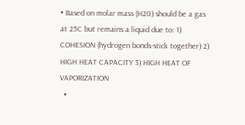• Based on molar mass (H20) should be a gas at 25C but remains a liquid due to: 1) COHESION (hydrogen bonds-stick together) 2) HIGH HEAT CAPACITY 3) HIGH HEAT OF VAPORIZATION
  •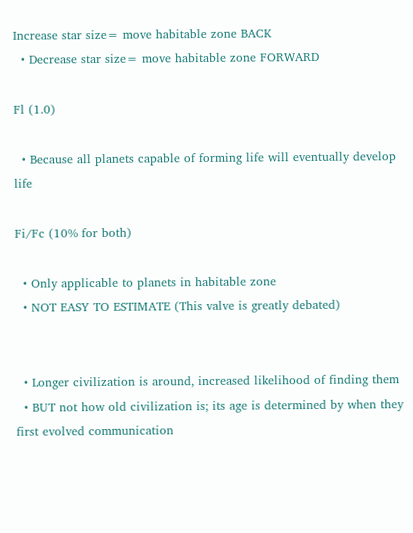Increase star size= move habitable zone BACK
  • Decrease star size= move habitable zone FORWARD

Fl (1.0)

  • Because all planets capable of forming life will eventually develop life

Fi/Fc (10% for both)

  • Only applicable to planets in habitable zone
  • NOT EASY TO ESTIMATE (This valve is greatly debated)


  • Longer civilization is around, increased likelihood of finding them
  • BUT not how old civilization is; its age is determined by when they first evolved communication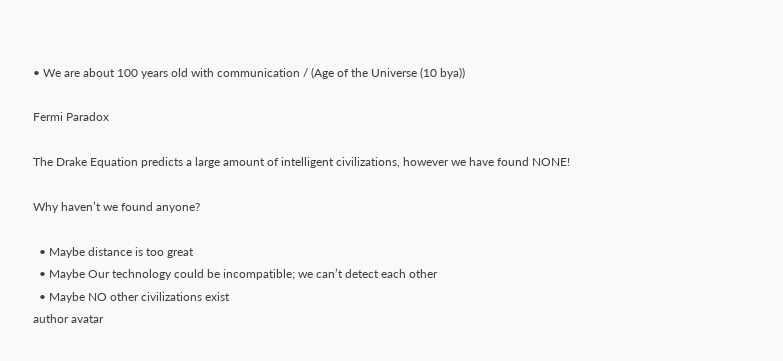• We are about 100 years old with communication / (Age of the Universe (10 bya))

Fermi Paradox

The Drake Equation predicts a large amount of intelligent civilizations, however we have found NONE!

Why haven’t we found anyone?

  • Maybe distance is too great
  • Maybe Our technology could be incompatible; we can’t detect each other
  • Maybe NO other civilizations exist
author avatar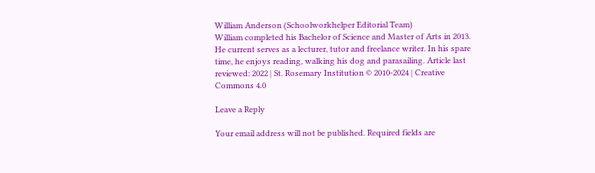William Anderson (Schoolworkhelper Editorial Team)
William completed his Bachelor of Science and Master of Arts in 2013. He current serves as a lecturer, tutor and freelance writer. In his spare time, he enjoys reading, walking his dog and parasailing. Article last reviewed: 2022 | St. Rosemary Institution © 2010-2024 | Creative Commons 4.0

Leave a Reply

Your email address will not be published. Required fields are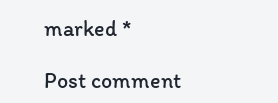marked *

Post comment